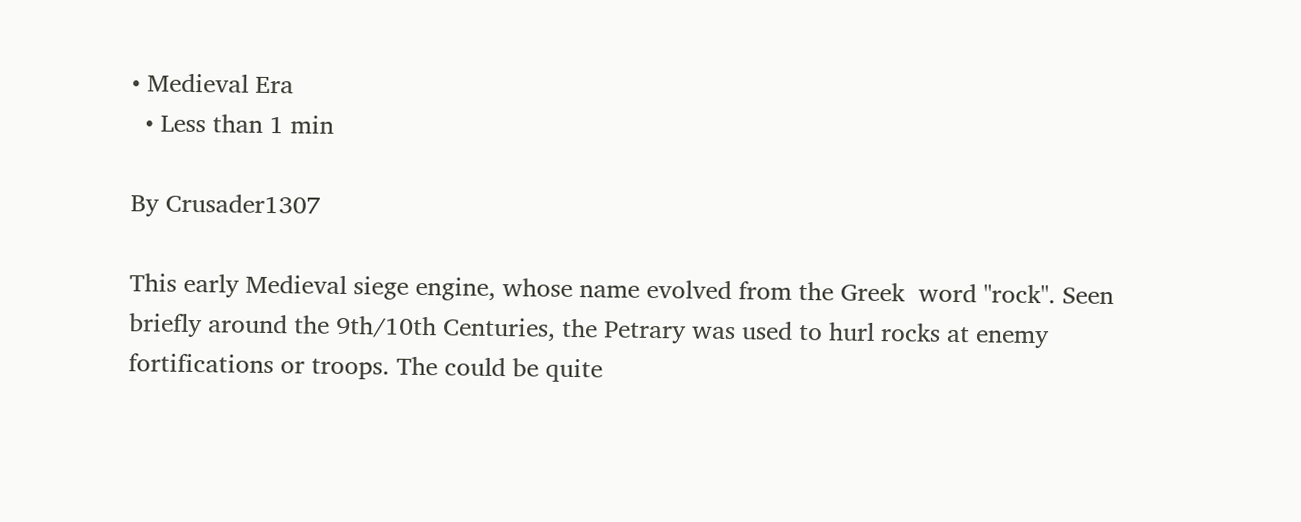• Medieval Era
  • Less than 1 min

By Crusader1307

This early Medieval siege engine, whose name evolved from the Greek  word "rock". Seen briefly around the 9th/10th Centuries, the Petrary was used to hurl rocks at enemy fortifications or troops. The could be quite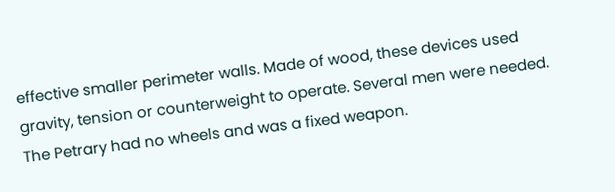effective smaller perimeter walls. Made of wood, these devices used gravity, tension or counterweight to operate. Several men were needed. The Petrary had no wheels and was a fixed weapon.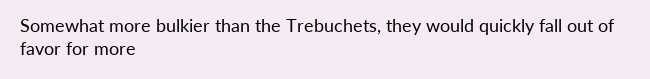Somewhat more bulkier than the Trebuchets, they would quickly fall out of favor for more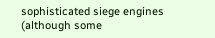sophisticated siege engines (although some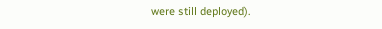were still deployed).